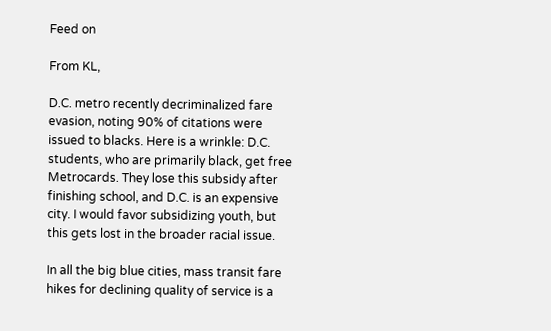Feed on

From KL,

D.C. metro recently decriminalized fare evasion, noting 90% of citations were issued to blacks. Here is a wrinkle: D.C. students, who are primarily black, get free Metrocards. They lose this subsidy after finishing school, and D.C. is an expensive city. I would favor subsidizing youth, but this gets lost in the broader racial issue.

In all the big blue cities, mass transit fare hikes for declining quality of service is a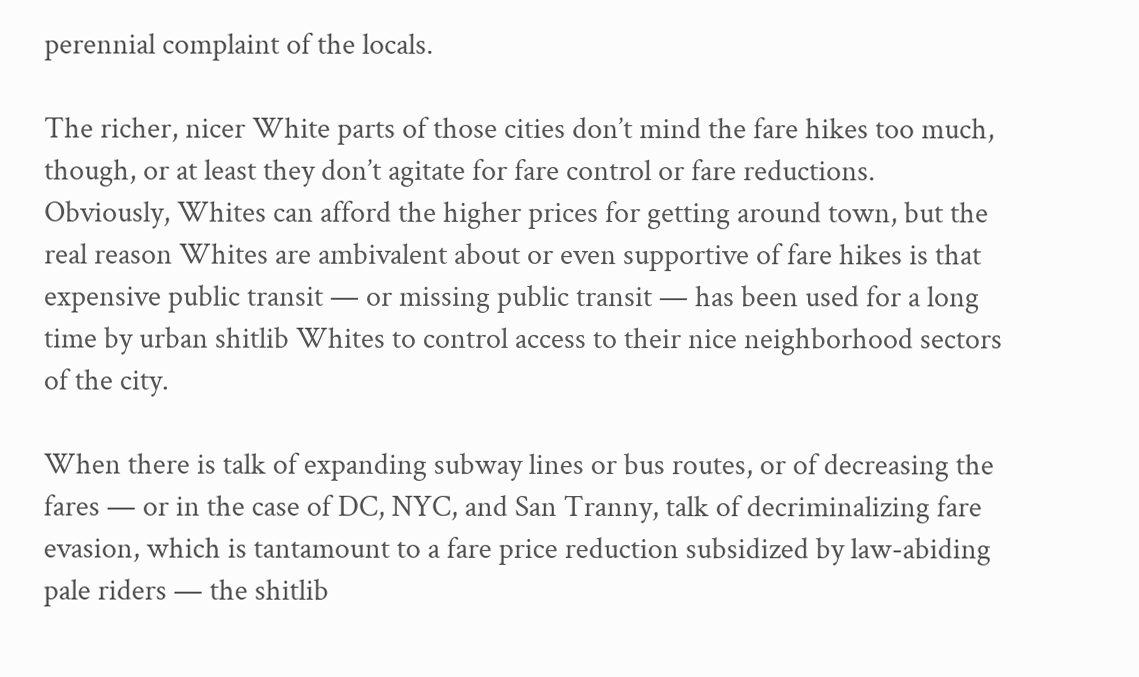perennial complaint of the locals.

The richer, nicer White parts of those cities don’t mind the fare hikes too much, though, or at least they don’t agitate for fare control or fare reductions. Obviously, Whites can afford the higher prices for getting around town, but the real reason Whites are ambivalent about or even supportive of fare hikes is that expensive public transit — or missing public transit — has been used for a long time by urban shitlib Whites to control access to their nice neighborhood sectors of the city.

When there is talk of expanding subway lines or bus routes, or of decreasing the fares — or in the case of DC, NYC, and San Tranny, talk of decriminalizing fare evasion, which is tantamount to a fare price reduction subsidized by law-abiding pale riders — the shitlib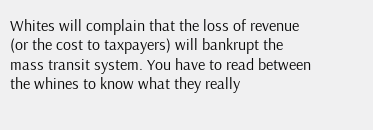Whites will complain that the loss of revenue (or the cost to taxpayers) will bankrupt the mass transit system. You have to read between the whines to know what they really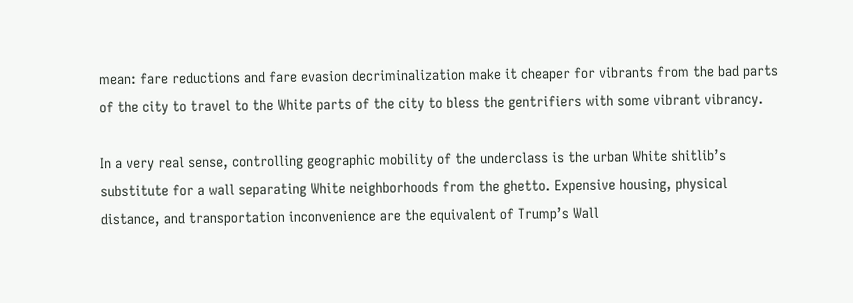mean: fare reductions and fare evasion decriminalization make it cheaper for vibrants from the bad parts of the city to travel to the White parts of the city to bless the gentrifiers with some vibrant vibrancy.

In a very real sense, controlling geographic mobility of the underclass is the urban White shitlib’s substitute for a wall separating White neighborhoods from the ghetto. Expensive housing, physical distance, and transportation inconvenience are the equivalent of Trump’s Wall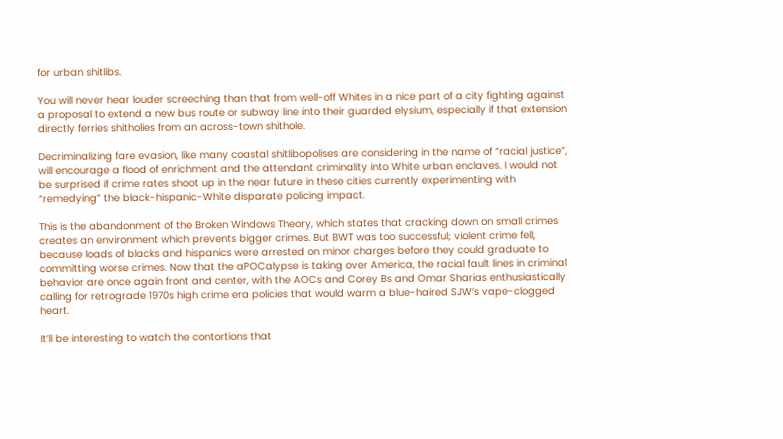for urban shitlibs.

You will never hear louder screeching than that from well-off Whites in a nice part of a city fighting against a proposal to extend a new bus route or subway line into their guarded elysium, especially if that extension directly ferries shitholies from an across-town shithole.

Decriminalizing fare evasion, like many coastal shitlibopolises are considering in the name of “racial justice”, will encourage a flood of enrichment and the attendant criminality into White urban enclaves. I would not be surprised if crime rates shoot up in the near future in these cities currently experimenting with “remedying” the black-hispanic-White disparate policing impact.

This is the abandonment of the Broken Windows Theory, which states that cracking down on small crimes creates an environment which prevents bigger crimes. But BWT was too successful; violent crime fell, because loads of blacks and hispanics were arrested on minor charges before they could graduate to committing worse crimes. Now that the aPOCalypse is taking over America, the racial fault lines in criminal behavior are once again front and center, with the AOCs and Corey Bs and Omar Sharias enthusiastically calling for retrograde 1970s high crime era policies that would warm a blue-haired SJW’s vape-clogged heart.

It’ll be interesting to watch the contortions that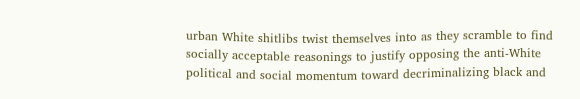urban White shitlibs twist themselves into as they scramble to find socially acceptable reasonings to justify opposing the anti-White political and social momentum toward decriminalizing black and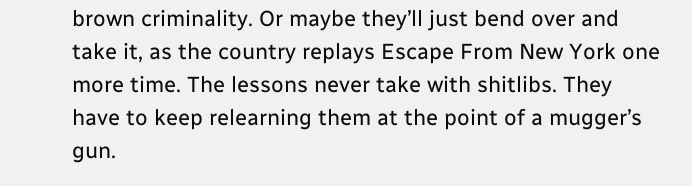brown criminality. Or maybe they’ll just bend over and take it, as the country replays Escape From New York one more time. The lessons never take with shitlibs. They have to keep relearning them at the point of a mugger’s gun.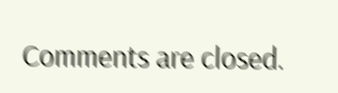Comments are closed.